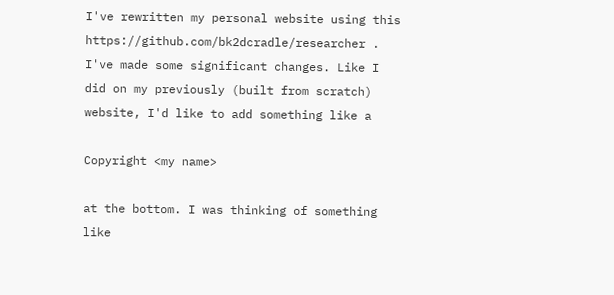I've rewritten my personal website using this https://github.com/bk2dcradle/researcher . I've made some significant changes. Like I did on my previously (built from scratch) website, I'd like to add something like a

Copyright <my name>

at the bottom. I was thinking of something like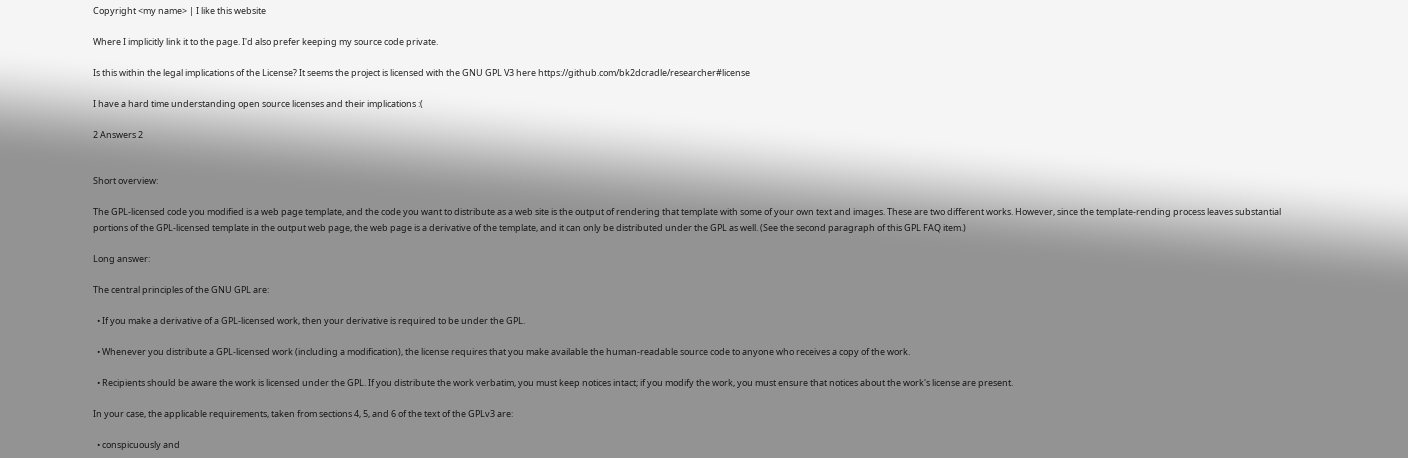Copyright <my name> | I like this website

Where I implicitly link it to the page. I'd also prefer keeping my source code private.

Is this within the legal implications of the License? It seems the project is licensed with the GNU GPL V3 here https://github.com/bk2dcradle/researcher#license

I have a hard time understanding open source licenses and their implications :(

2 Answers 2


Short overview:

The GPL-licensed code you modified is a web page template, and the code you want to distribute as a web site is the output of rendering that template with some of your own text and images. These are two different works. However, since the template-rending process leaves substantial portions of the GPL-licensed template in the output web page, the web page is a derivative of the template, and it can only be distributed under the GPL as well. (See the second paragraph of this GPL FAQ item.)

Long answer:

The central principles of the GNU GPL are:

  • If you make a derivative of a GPL-licensed work, then your derivative is required to be under the GPL.

  • Whenever you distribute a GPL-licensed work (including a modification), the license requires that you make available the human-readable source code to anyone who receives a copy of the work.

  • Recipients should be aware the work is licensed under the GPL. If you distribute the work verbatim, you must keep notices intact; if you modify the work, you must ensure that notices about the work's license are present.

In your case, the applicable requirements, taken from sections 4, 5, and 6 of the text of the GPLv3 are:

  • conspicuously and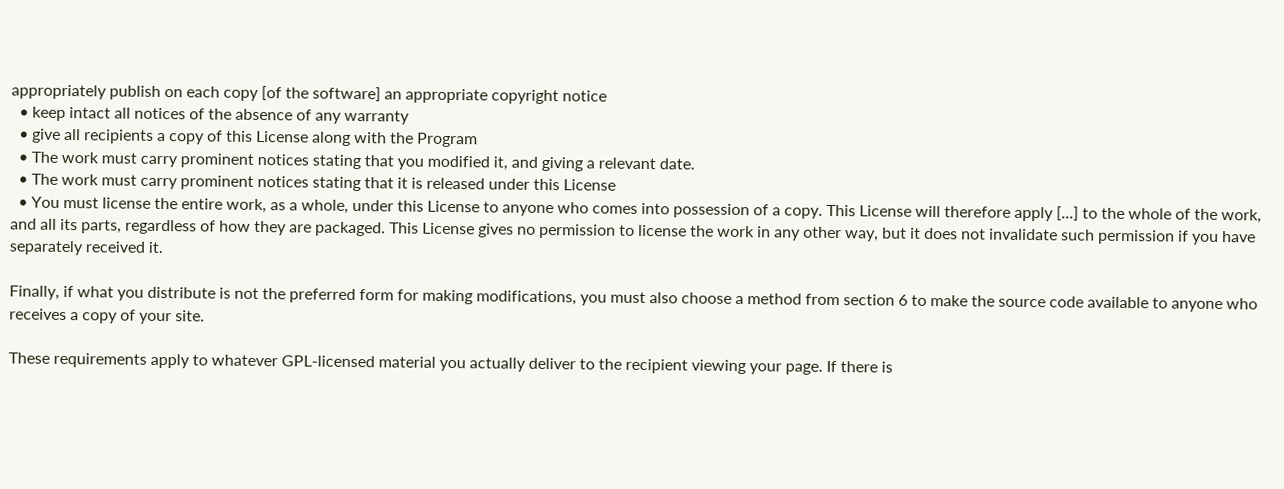appropriately publish on each copy [of the software] an appropriate copyright notice
  • keep intact all notices of the absence of any warranty
  • give all recipients a copy of this License along with the Program
  • The work must carry prominent notices stating that you modified it, and giving a relevant date.
  • The work must carry prominent notices stating that it is released under this License
  • You must license the entire work, as a whole, under this License to anyone who comes into possession of a copy. This License will therefore apply [...] to the whole of the work, and all its parts, regardless of how they are packaged. This License gives no permission to license the work in any other way, but it does not invalidate such permission if you have separately received it.

Finally, if what you distribute is not the preferred form for making modifications, you must also choose a method from section 6 to make the source code available to anyone who receives a copy of your site.

These requirements apply to whatever GPL-licensed material you actually deliver to the recipient viewing your page. If there is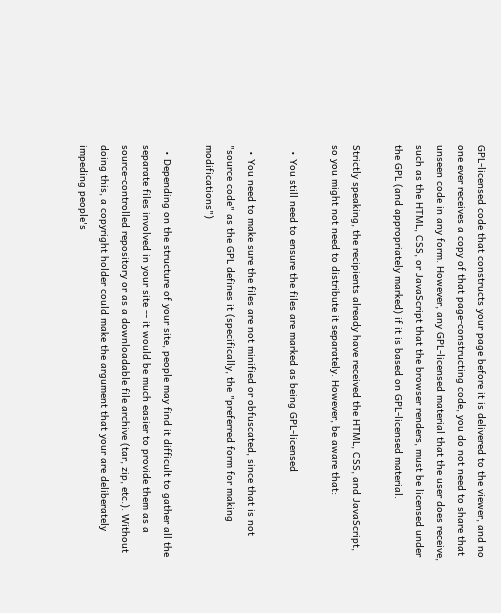GPL-licensed code that constructs your page before it is delivered to the viewer, and no one ever receives a copy of that page-constructing code, you do not need to share that unseen code in any form. However, any GPL-licensed material that the user does receive, such as the HTML, CSS, or JavaScript that the browser renders, must be licensed under the GPL (and appropriately marked) if it is based on GPL-licensed material.

Strictly speaking, the recipients already have received the HTML, CSS, and JavaScript, so you might not need to distribute it separately. However, be aware that:

  • You still need to ensure the files are marked as being GPL-licensed

  • You need to make sure the files are not minified or obfuscated, since that is not "source code" as the GPL defines it (specifically, the "preferred form for making modifications")

  • Depending on the structure of your site, people may find it difficult to gather all the separate files involved in your site -- it would be much easier to provide them as a source-controlled repository or as a downloadable file archive (tar, zip, etc.). Without doing this, a copyright holder could make the argument that your are deliberately impeding people's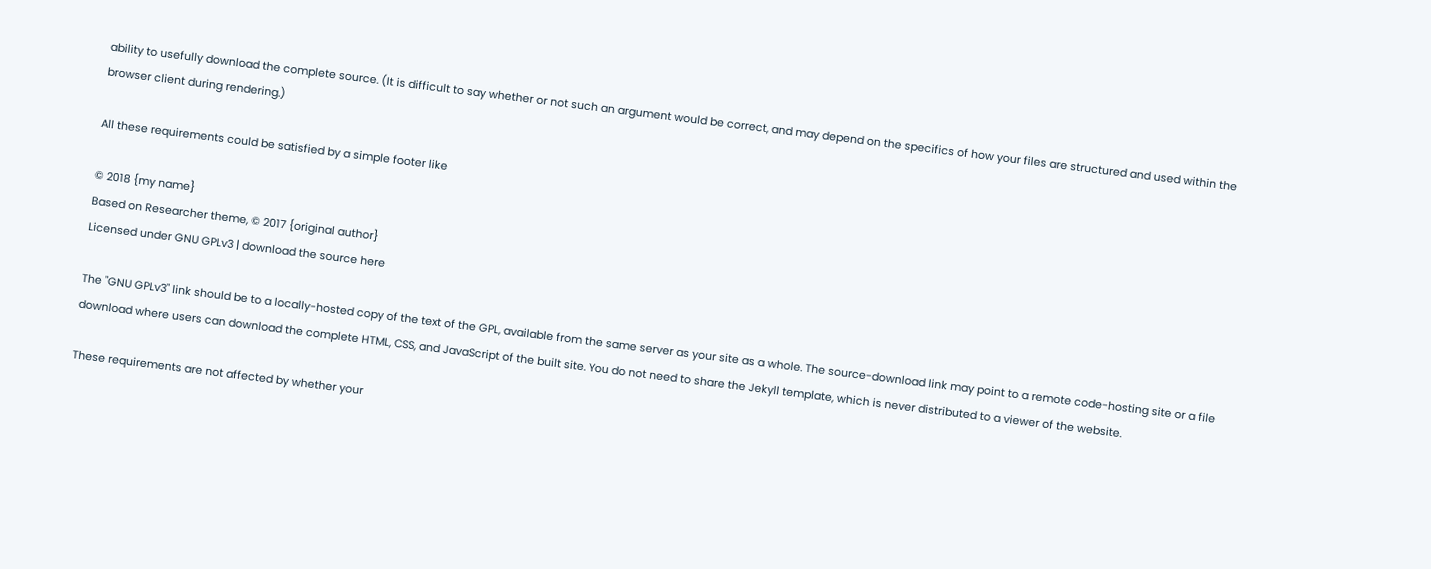ability to usefully download the complete source. (It is difficult to say whether or not such an argument would be correct, and may depend on the specifics of how your files are structured and used within the browser client during rendering.)

All these requirements could be satisfied by a simple footer like

© 2018 {my name}
Based on Researcher theme, © 2017 {original author}
Licensed under GNU GPLv3 | download the source here

The "GNU GPLv3" link should be to a locally-hosted copy of the text of the GPL, available from the same server as your site as a whole. The source-download link may point to a remote code-hosting site or a file download where users can download the complete HTML, CSS, and JavaScript of the built site. You do not need to share the Jekyll template, which is never distributed to a viewer of the website.

These requirements are not affected by whether your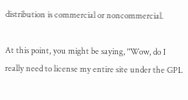distribution is commercial or noncommercial.

At this point, you might be saying, "Wow, do I really need to license my entire site under the GPL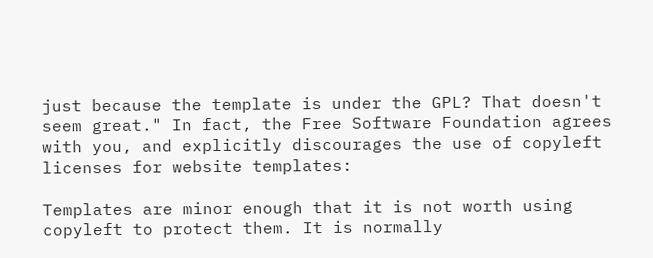just because the template is under the GPL? That doesn't seem great." In fact, the Free Software Foundation agrees with you, and explicitly discourages the use of copyleft licenses for website templates:

Templates are minor enough that it is not worth using copyleft to protect them. It is normally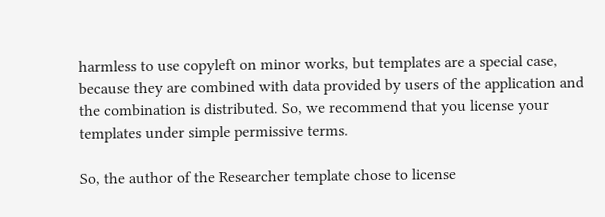harmless to use copyleft on minor works, but templates are a special case, because they are combined with data provided by users of the application and the combination is distributed. So, we recommend that you license your templates under simple permissive terms.

So, the author of the Researcher template chose to license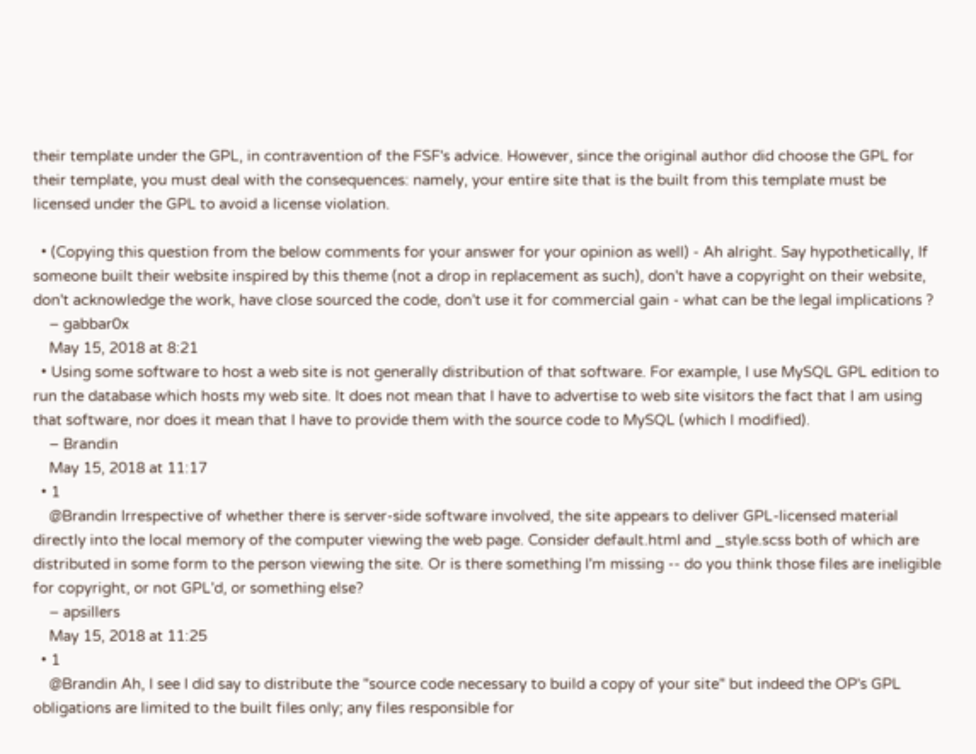their template under the GPL, in contravention of the FSF's advice. However, since the original author did choose the GPL for their template, you must deal with the consequences: namely, your entire site that is the built from this template must be licensed under the GPL to avoid a license violation.

  • (Copying this question from the below comments for your answer for your opinion as well) - Ah alright. Say hypothetically, If someone built their website inspired by this theme (not a drop in replacement as such), don't have a copyright on their website, don't acknowledge the work, have close sourced the code, don't use it for commercial gain - what can be the legal implications ?
    – gabbar0x
    May 15, 2018 at 8:21
  • Using some software to host a web site is not generally distribution of that software. For example, I use MySQL GPL edition to run the database which hosts my web site. It does not mean that I have to advertise to web site visitors the fact that I am using that software, nor does it mean that I have to provide them with the source code to MySQL (which I modified).
    – Brandin
    May 15, 2018 at 11:17
  • 1
    @Brandin Irrespective of whether there is server-side software involved, the site appears to deliver GPL-licensed material directly into the local memory of the computer viewing the web page. Consider default.html and _style.scss both of which are distributed in some form to the person viewing the site. Or is there something I'm missing -- do you think those files are ineligible for copyright, or not GPL'd, or something else?
    – apsillers
    May 15, 2018 at 11:25
  • 1
    @Brandin Ah, I see I did say to distribute the "source code necessary to build a copy of your site" but indeed the OP's GPL obligations are limited to the built files only; any files responsible for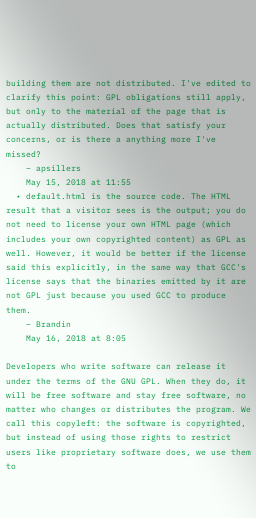building them are not distributed. I've edited to clarify this point: GPL obligations still apply, but only to the material of the page that is actually distributed. Does that satisfy your concerns, or is there a anything more I've missed?
    – apsillers
    May 15, 2018 at 11:55
  • default.html is the source code. The HTML result that a visitor sees is the output; you do not need to license your own HTML page (which includes your own copyrighted content) as GPL as well. However, it would be better if the license said this explicitly, in the same way that GCC's license says that the binaries emitted by it are not GPL just because you used GCC to produce them.
    – Brandin
    May 16, 2018 at 8:05

Developers who write software can release it under the terms of the GNU GPL. When they do, it will be free software and stay free software, no matter who changes or distributes the program. We call this copyleft: the software is copyrighted, but instead of using those rights to restrict users like proprietary software does, we use them to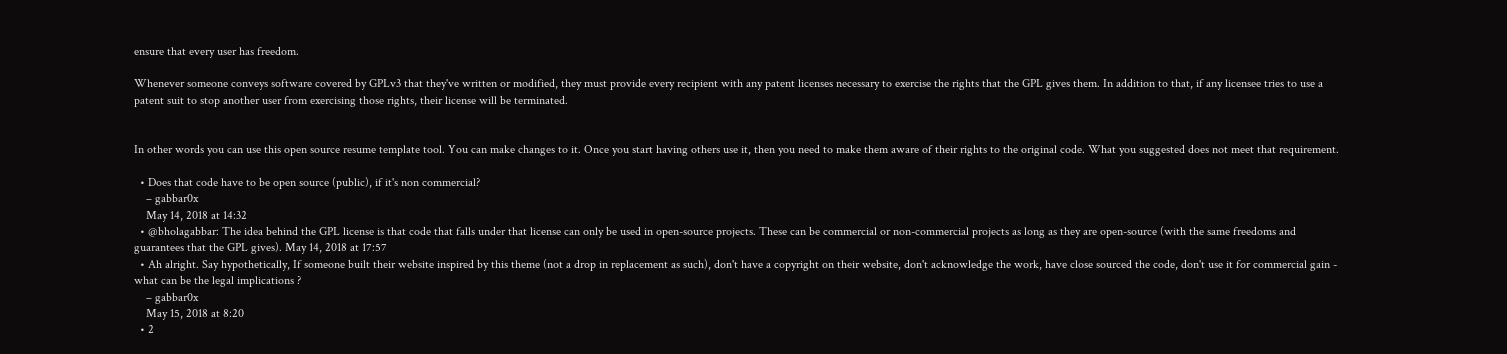ensure that every user has freedom.

Whenever someone conveys software covered by GPLv3 that they've written or modified, they must provide every recipient with any patent licenses necessary to exercise the rights that the GPL gives them. In addition to that, if any licensee tries to use a patent suit to stop another user from exercising those rights, their license will be terminated.


In other words you can use this open source resume template tool. You can make changes to it. Once you start having others use it, then you need to make them aware of their rights to the original code. What you suggested does not meet that requirement.

  • Does that code have to be open source (public), if it's non commercial?
    – gabbar0x
    May 14, 2018 at 14:32
  • @bholagabbar: The idea behind the GPL license is that code that falls under that license can only be used in open-source projects. These can be commercial or non-commercial projects as long as they are open-source (with the same freedoms and guarantees that the GPL gives). May 14, 2018 at 17:57
  • Ah alright. Say hypothetically, If someone built their website inspired by this theme (not a drop in replacement as such), don't have a copyright on their website, don't acknowledge the work, have close sourced the code, don't use it for commercial gain - what can be the legal implications ?
    – gabbar0x
    May 15, 2018 at 8:20
  • 2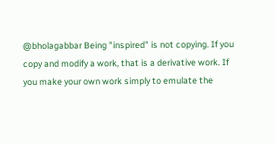@bholagabbar Being "inspired" is not copying. If you copy and modify a work, that is a derivative work. If you make your own work simply to emulate the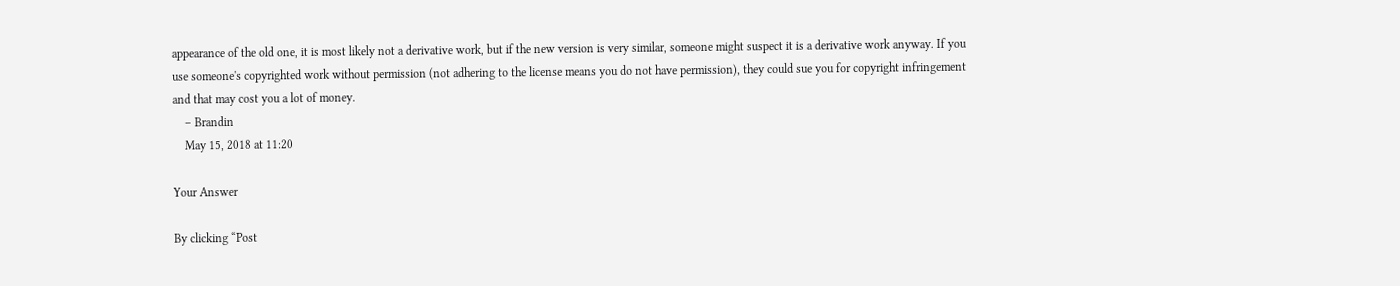appearance of the old one, it is most likely not a derivative work, but if the new version is very similar, someone might suspect it is a derivative work anyway. If you use someone's copyrighted work without permission (not adhering to the license means you do not have permission), they could sue you for copyright infringement and that may cost you a lot of money.
    – Brandin
    May 15, 2018 at 11:20

Your Answer

By clicking “Post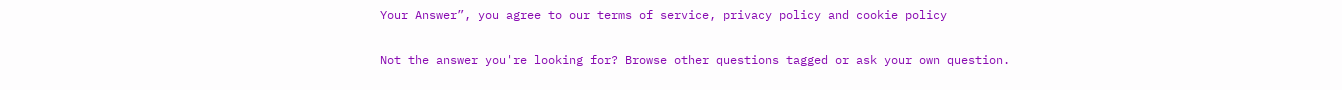Your Answer”, you agree to our terms of service, privacy policy and cookie policy

Not the answer you're looking for? Browse other questions tagged or ask your own question.